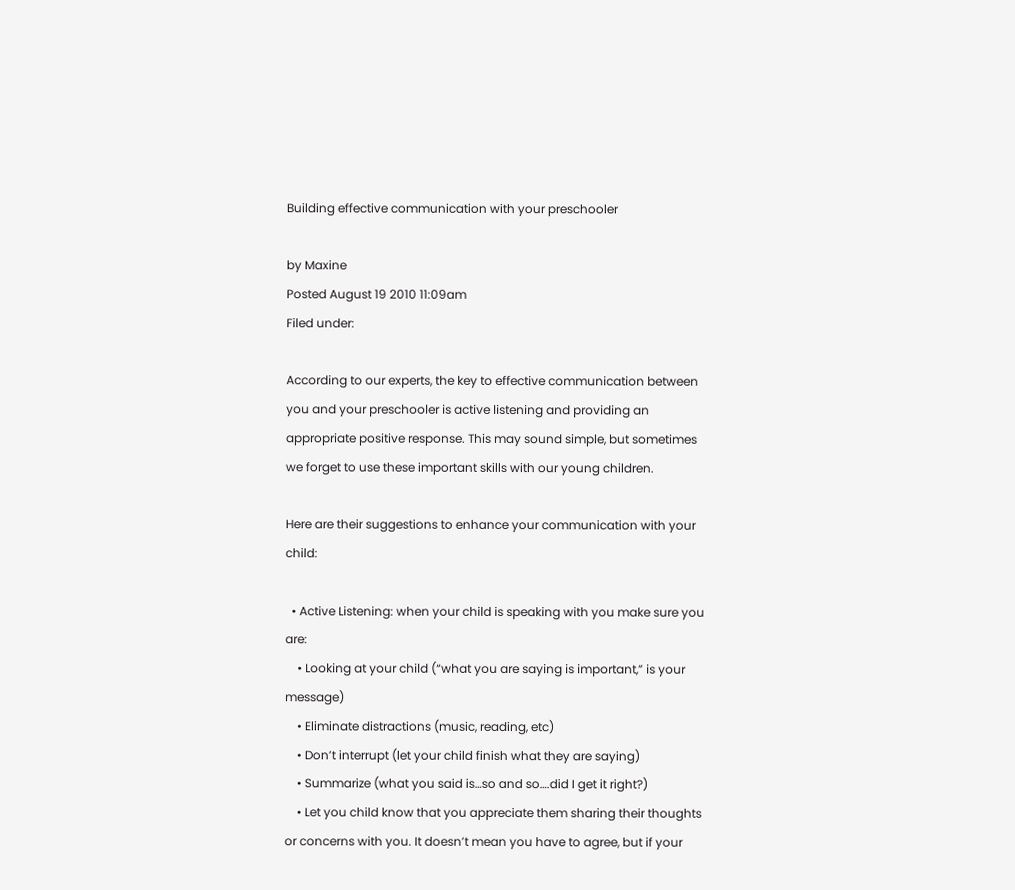Building effective communication with your preschooler

by Maxine
Posted August 19 2010 11:09am
Filed under:

According to our experts, the key to effective communication between you and your preschooler is active listening and providing an appropriate positive response. This may sound simple, but sometimes we forget to use these important skills with our young children.

Here are their suggestions to enhance your communication with your child:

  • Active Listening: when your child is speaking with you make sure you are:
    • Looking at your child (“what you are saying is important,” is your message)
    • Eliminate distractions (music, reading, etc)
    • Don’t interrupt (let your child finish what they are saying)
    • Summarize (what you said is…so and so….did I get it right?)
    • Let you child know that you appreciate them sharing their thoughts or concerns with you. It doesn’t mean you have to agree, but if your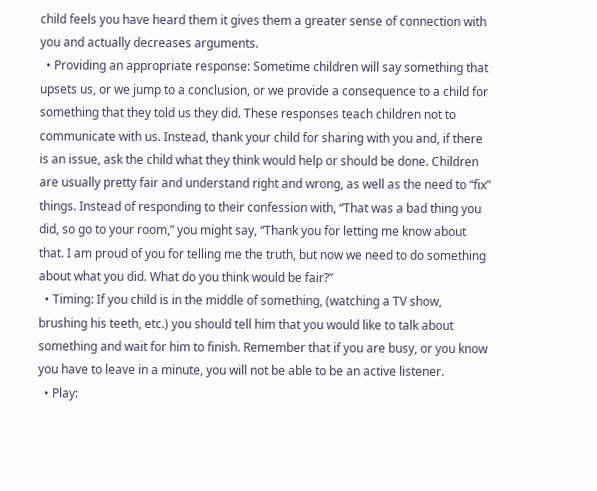child feels you have heard them it gives them a greater sense of connection with you and actually decreases arguments.
  • Providing an appropriate response: Sometime children will say something that upsets us, or we jump to a conclusion, or we provide a consequence to a child for something that they told us they did. These responses teach children not to communicate with us. Instead, thank your child for sharing with you and, if there is an issue, ask the child what they think would help or should be done. Children are usually pretty fair and understand right and wrong, as well as the need to “fix” things. Instead of responding to their confession with, “That was a bad thing you did, so go to your room,” you might say, “Thank you for letting me know about that. I am proud of you for telling me the truth, but now we need to do something about what you did. What do you think would be fair?”
  • Timing: If you child is in the middle of something, (watching a TV show, brushing his teeth, etc.) you should tell him that you would like to talk about something and wait for him to finish. Remember that if you are busy, or you know you have to leave in a minute, you will not be able to be an active listener.
  • Play: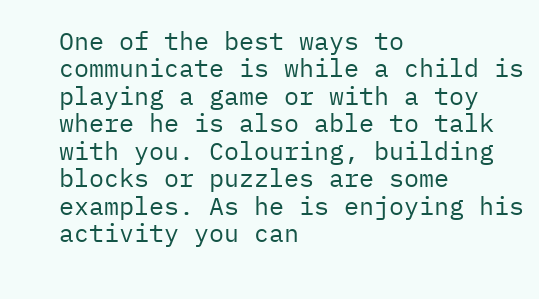One of the best ways to communicate is while a child is playing a game or with a toy where he is also able to talk with you. Colouring, building blocks or puzzles are some examples. As he is enjoying his activity you can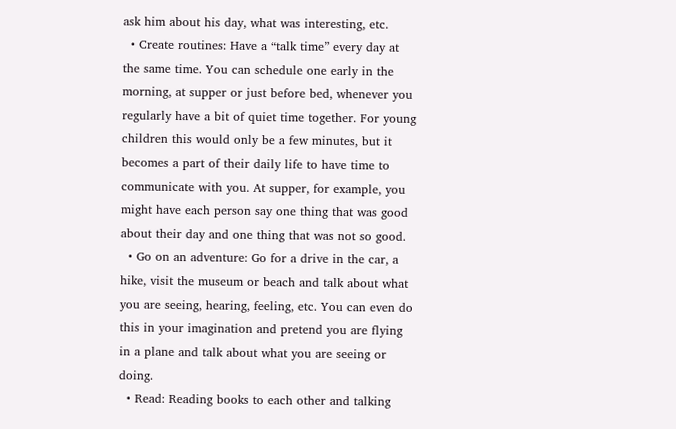ask him about his day, what was interesting, etc.
  • Create routines: Have a “talk time” every day at the same time. You can schedule one early in the morning, at supper or just before bed, whenever you regularly have a bit of quiet time together. For young children this would only be a few minutes, but it becomes a part of their daily life to have time to communicate with you. At supper, for example, you might have each person say one thing that was good about their day and one thing that was not so good.
  • Go on an adventure: Go for a drive in the car, a hike, visit the museum or beach and talk about what you are seeing, hearing, feeling, etc. You can even do this in your imagination and pretend you are flying in a plane and talk about what you are seeing or doing.
  • Read: Reading books to each other and talking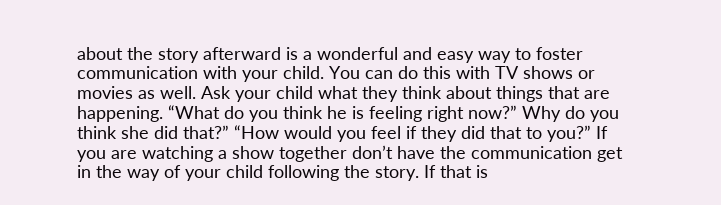about the story afterward is a wonderful and easy way to foster communication with your child. You can do this with TV shows or movies as well. Ask your child what they think about things that are happening. “What do you think he is feeling right now?” Why do you think she did that?” “How would you feel if they did that to you?” If you are watching a show together don’t have the communication get in the way of your child following the story. If that is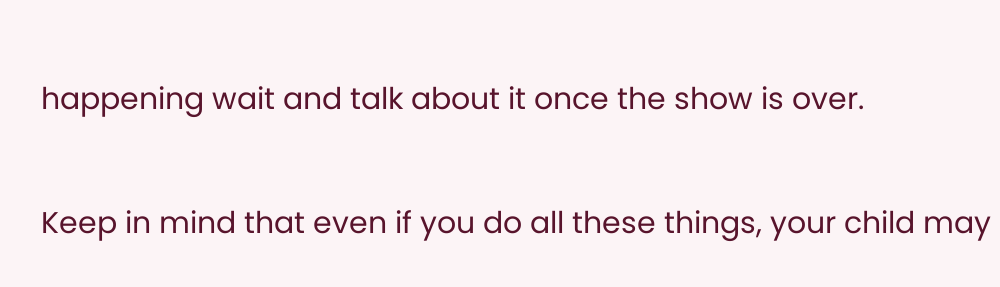happening wait and talk about it once the show is over.

Keep in mind that even if you do all these things, your child may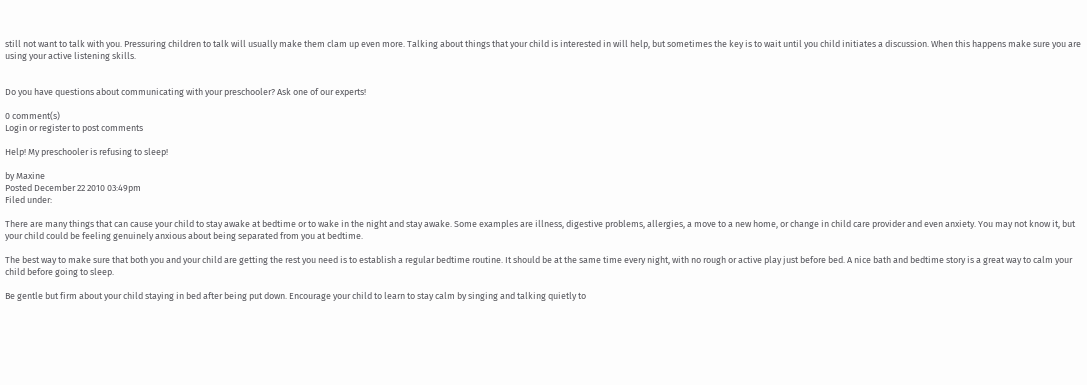still not want to talk with you. Pressuring children to talk will usually make them clam up even more. Talking about things that your child is interested in will help, but sometimes the key is to wait until you child initiates a discussion. When this happens make sure you are using your active listening skills.


Do you have questions about communicating with your preschooler? Ask one of our experts!

0 comment(s)
Login or register to post comments

Help! My preschooler is refusing to sleep!

by Maxine
Posted December 22 2010 03:49pm
Filed under:

There are many things that can cause your child to stay awake at bedtime or to wake in the night and stay awake. Some examples are illness, digestive problems, allergies, a move to a new home, or change in child care provider and even anxiety. You may not know it, but your child could be feeling genuinely anxious about being separated from you at bedtime.

The best way to make sure that both you and your child are getting the rest you need is to establish a regular bedtime routine. It should be at the same time every night, with no rough or active play just before bed. A nice bath and bedtime story is a great way to calm your child before going to sleep.

Be gentle but firm about your child staying in bed after being put down. Encourage your child to learn to stay calm by singing and talking quietly to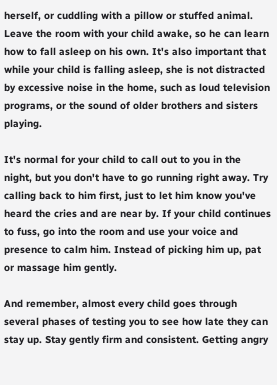herself, or cuddling with a pillow or stuffed animal. Leave the room with your child awake, so he can learn how to fall asleep on his own. It's also important that while your child is falling asleep, she is not distracted by excessive noise in the home, such as loud television programs, or the sound of older brothers and sisters playing.

It's normal for your child to call out to you in the night, but you don't have to go running right away. Try calling back to him first, just to let him know you've heard the cries and are near by. If your child continues to fuss, go into the room and use your voice and presence to calm him. Instead of picking him up, pat or massage him gently.

And remember, almost every child goes through several phases of testing you to see how late they can stay up. Stay gently firm and consistent. Getting angry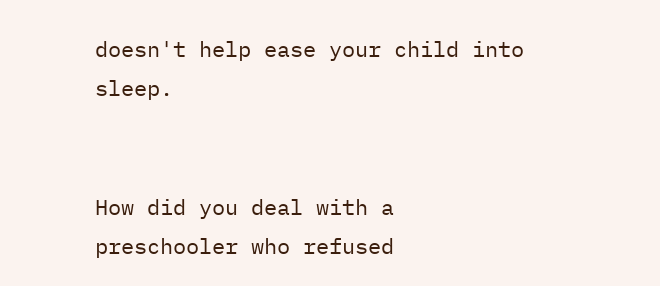doesn't help ease your child into sleep.


How did you deal with a preschooler who refused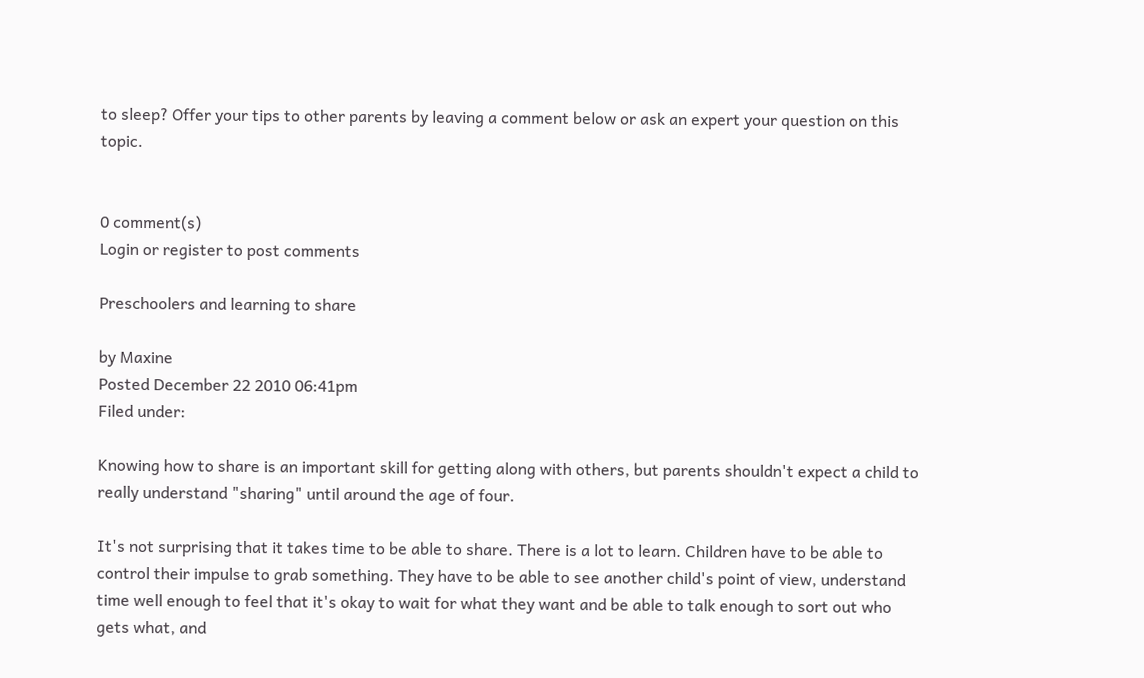to sleep? Offer your tips to other parents by leaving a comment below or ask an expert your question on this topic.


0 comment(s)
Login or register to post comments

Preschoolers and learning to share

by Maxine
Posted December 22 2010 06:41pm
Filed under:

Knowing how to share is an important skill for getting along with others, but parents shouldn't expect a child to really understand "sharing" until around the age of four.

It's not surprising that it takes time to be able to share. There is a lot to learn. Children have to be able to control their impulse to grab something. They have to be able to see another child's point of view, understand time well enough to feel that it's okay to wait for what they want and be able to talk enough to sort out who gets what, and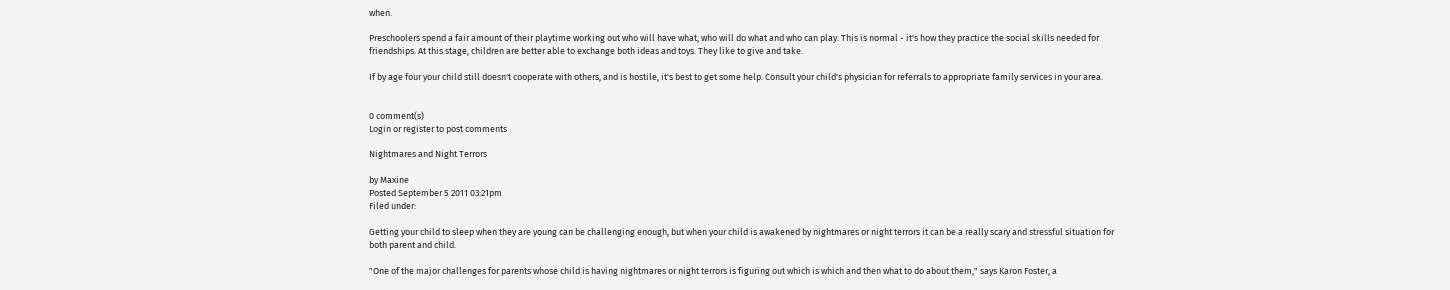when.

Preschoolers spend a fair amount of their playtime working out who will have what, who will do what and who can play. This is normal - it's how they practice the social skills needed for friendships. At this stage, children are better able to exchange both ideas and toys. They like to give and take.

If by age four your child still doesn't cooperate with others, and is hostile, it's best to get some help. Consult your child's physician for referrals to appropriate family services in your area.


0 comment(s)
Login or register to post comments

Nightmares and Night Terrors

by Maxine
Posted September 5 2011 03:21pm
Filed under:

Getting your child to sleep when they are young can be challenging enough, but when your child is awakened by nightmares or night terrors it can be a really scary and stressful situation for both parent and child.

"One of the major challenges for parents whose child is having nightmares or night terrors is figuring out which is which and then what to do about them," says Karon Foster, a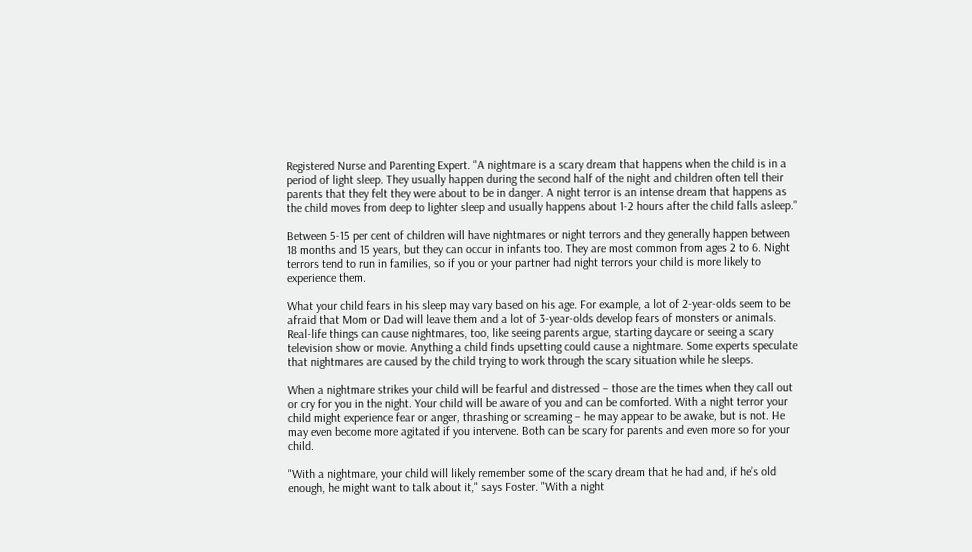Registered Nurse and Parenting Expert. "A nightmare is a scary dream that happens when the child is in a period of light sleep. They usually happen during the second half of the night and children often tell their parents that they felt they were about to be in danger. A night terror is an intense dream that happens as the child moves from deep to lighter sleep and usually happens about 1-2 hours after the child falls asleep."

Between 5-15 per cent of children will have nightmares or night terrors and they generally happen between 18 months and 15 years, but they can occur in infants too. They are most common from ages 2 to 6. Night terrors tend to run in families, so if you or your partner had night terrors your child is more likely to experience them.

What your child fears in his sleep may vary based on his age. For example, a lot of 2-year-olds seem to be afraid that Mom or Dad will leave them and a lot of 3-year-olds develop fears of monsters or animals. Real-life things can cause nightmares, too, like seeing parents argue, starting daycare or seeing a scary television show or movie. Anything a child finds upsetting could cause a nightmare. Some experts speculate that nightmares are caused by the child trying to work through the scary situation while he sleeps.

When a nightmare strikes your child will be fearful and distressed – those are the times when they call out or cry for you in the night. Your child will be aware of you and can be comforted. With a night terror your child might experience fear or anger, thrashing or screaming – he may appear to be awake, but is not. He may even become more agitated if you intervene. Both can be scary for parents and even more so for your child.

"With a nightmare, your child will likely remember some of the scary dream that he had and, if he’s old enough, he might want to talk about it," says Foster. "With a night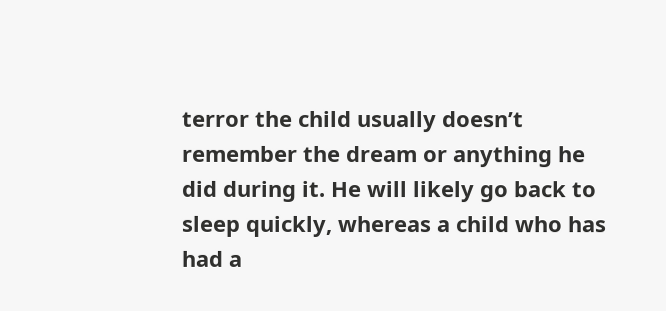terror the child usually doesn’t remember the dream or anything he did during it. He will likely go back to sleep quickly, whereas a child who has had a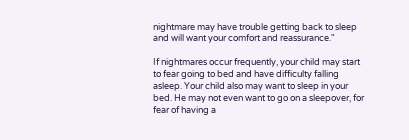nightmare may have trouble getting back to sleep and will want your comfort and reassurance."

If nightmares occur frequently, your child may start to fear going to bed and have difficulty falling asleep. Your child also may want to sleep in your bed. He may not even want to go on a sleepover, for fear of having a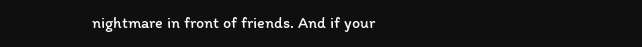nightmare in front of friends. And if your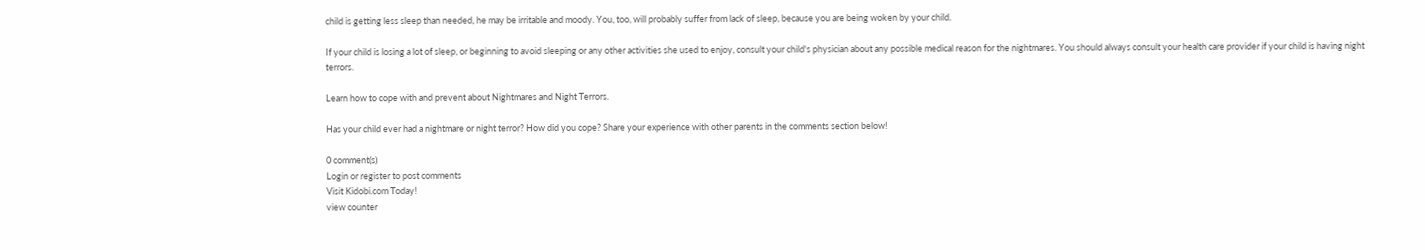child is getting less sleep than needed, he may be irritable and moody. You, too, will probably suffer from lack of sleep, because you are being woken by your child.

If your child is losing a lot of sleep, or beginning to avoid sleeping or any other activities she used to enjoy, consult your child's physician about any possible medical reason for the nightmares. You should always consult your health care provider if your child is having night terrors.

Learn how to cope with and prevent about Nightmares and Night Terrors.

Has your child ever had a nightmare or night terror? How did you cope? Share your experience with other parents in the comments section below!

0 comment(s)
Login or register to post comments
Visit Kidobi.com Today!
view counter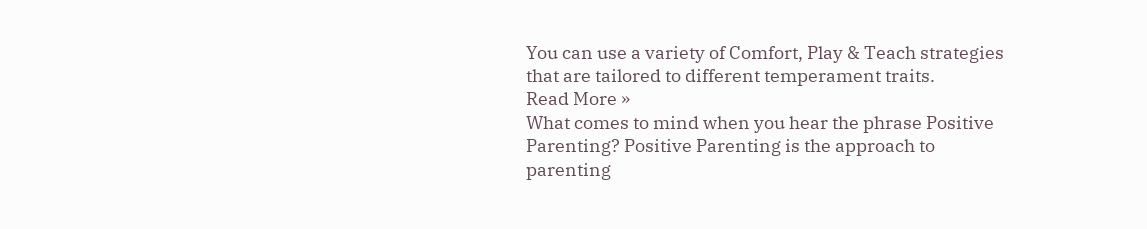You can use a variety of Comfort, Play & Teach strategies that are tailored to different temperament traits.
Read More »
What comes to mind when you hear the phrase Positive Parenting? Positive Parenting is the approach to parenting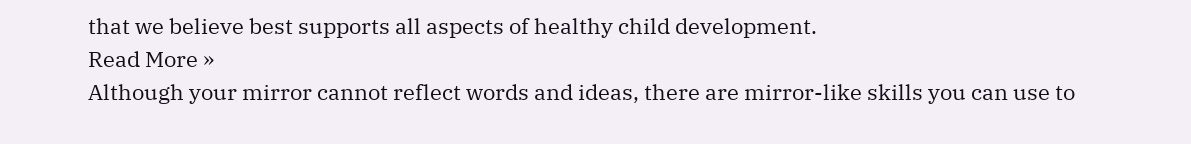that we believe best supports all aspects of healthy child development.
Read More »
Although your mirror cannot reflect words and ideas, there are mirror-like skills you can use to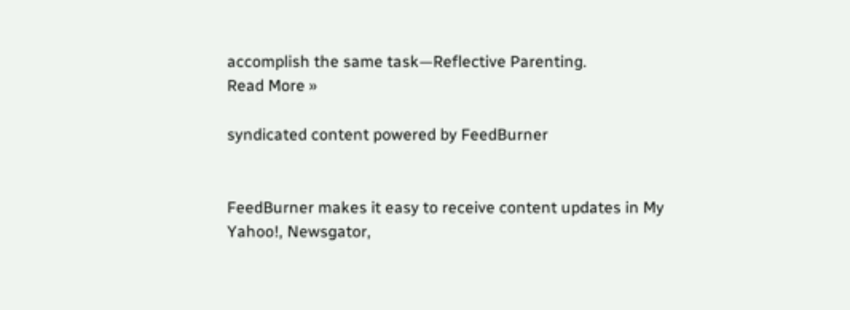accomplish the same task—Reflective Parenting.
Read More »

syndicated content powered by FeedBurner


FeedBurner makes it easy to receive content updates in My Yahoo!, Newsgator,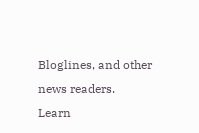Bloglines, and other news readers.
Learn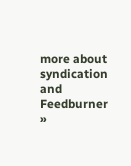more about syndication and Feedburner »